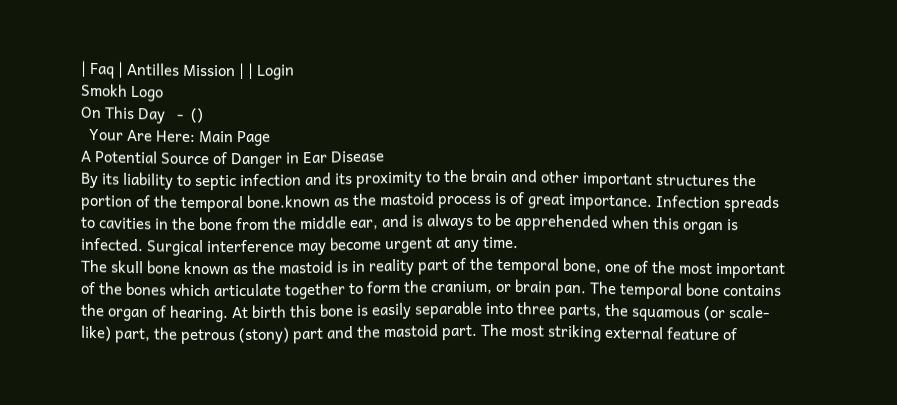| Faq | Antilles Mission | | Login
Smokh Logo
On This Day   -  ()
  Your Are Here: Main Page
A Potential Source of Danger in Ear Disease
By its liability to septic infection and its proximity to the brain and other important structures the portion of the temporal bone.known as the mastoid process is of great importance. Infection spreads to cavities in the bone from the middle ear, and is always to be apprehended when this organ is infected. Surgical interference may become urgent at any time.
The skull bone known as the mastoid is in reality part of the temporal bone, one of the most important of the bones which articulate together to form the cranium, or brain pan. The temporal bone contains the organ of hearing. At birth this bone is easily separable into three parts, the squamous (or scale-like) part, the petrous (stony) part and the mastoid part. The most striking external feature of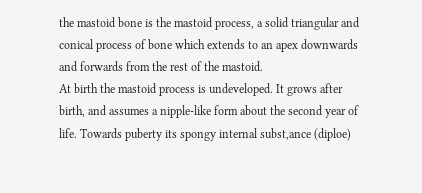the mastoid bone is the mastoid process, a solid triangular and conical process of bone which extends to an apex downwards and forwards from the rest of the mastoid.
At birth the mastoid process is undeveloped. It grows after birth, and assumes a nipple-like form about the second year of life. Towards puberty its spongy internal subst,ance (diploe)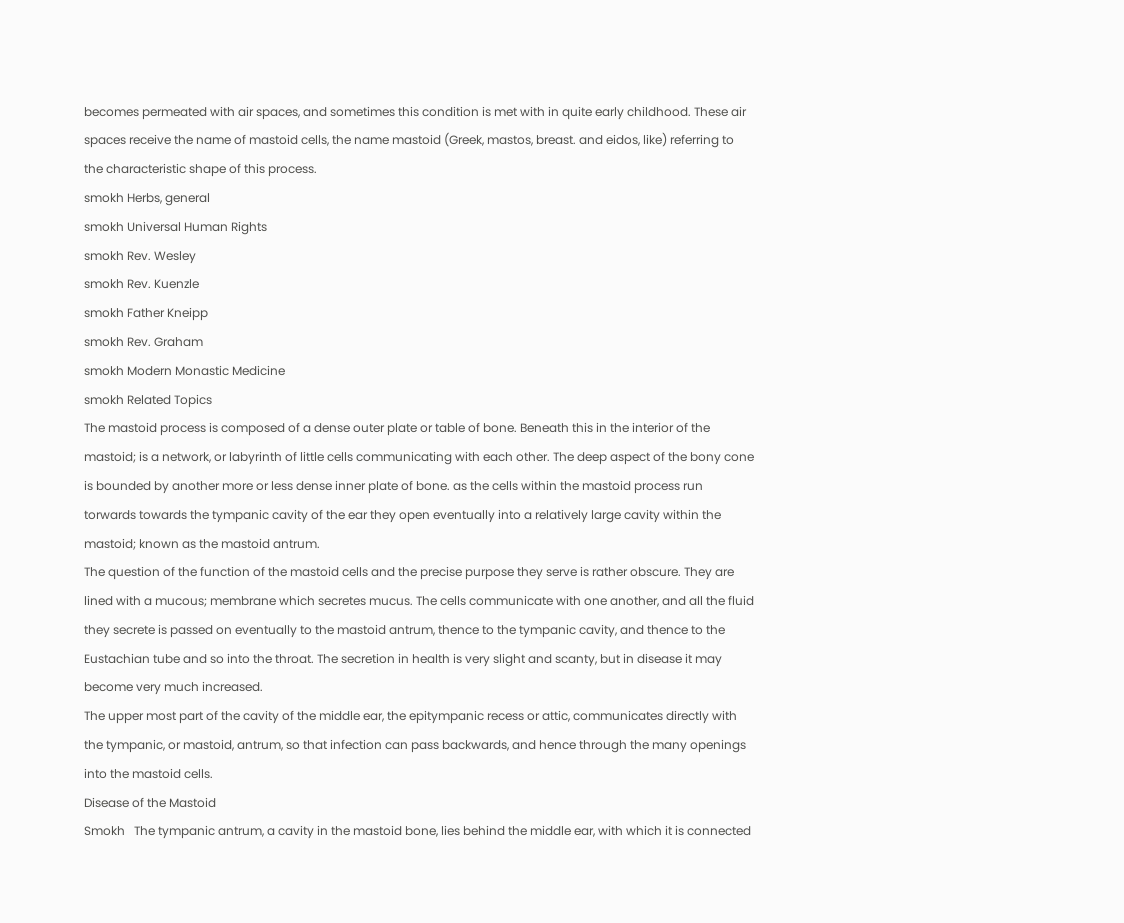becomes permeated with air spaces, and sometimes this condition is met with in quite early childhood. These air spaces receive the name of mastoid cells, the name mastoid (Greek, mastos, breast. and eidos, like) referring to the characteristic shape of this process.
smokh Herbs, general
smokh Universal Human Rights
smokh Rev. Wesley
smokh Rev. Kuenzle
smokh Father Kneipp
smokh Rev. Graham
smokh Modern Monastic Medicine
smokh Related Topics
The mastoid process is composed of a dense outer plate or table of bone. Beneath this in the interior of the mastoid; is a network, or labyrinth of little cells communicating with each other. The deep aspect of the bony cone is bounded by another more or less dense inner plate of bone. as the cells within the mastoid process run torwards towards the tympanic cavity of the ear they open eventually into a relatively large cavity within the mastoid; known as the mastoid antrum.
The question of the function of the mastoid cells and the precise purpose they serve is rather obscure. They are lined with a mucous; membrane which secretes mucus. The cells communicate with one another, and all the fluid they secrete is passed on eventually to the mastoid antrum, thence to the tympanic cavity, and thence to the Eustachian tube and so into the throat. The secretion in health is very slight and scanty, but in disease it may become very much increased.
The upper most part of the cavity of the middle ear, the epitympanic recess or attic, communicates directly with the tympanic, or mastoid, antrum, so that infection can pass backwards, and hence through the many openings into the mastoid cells.
Disease of the Mastoid
Smokh   The tympanic antrum, a cavity in the mastoid bone, lies behind the middle ear, with which it is connected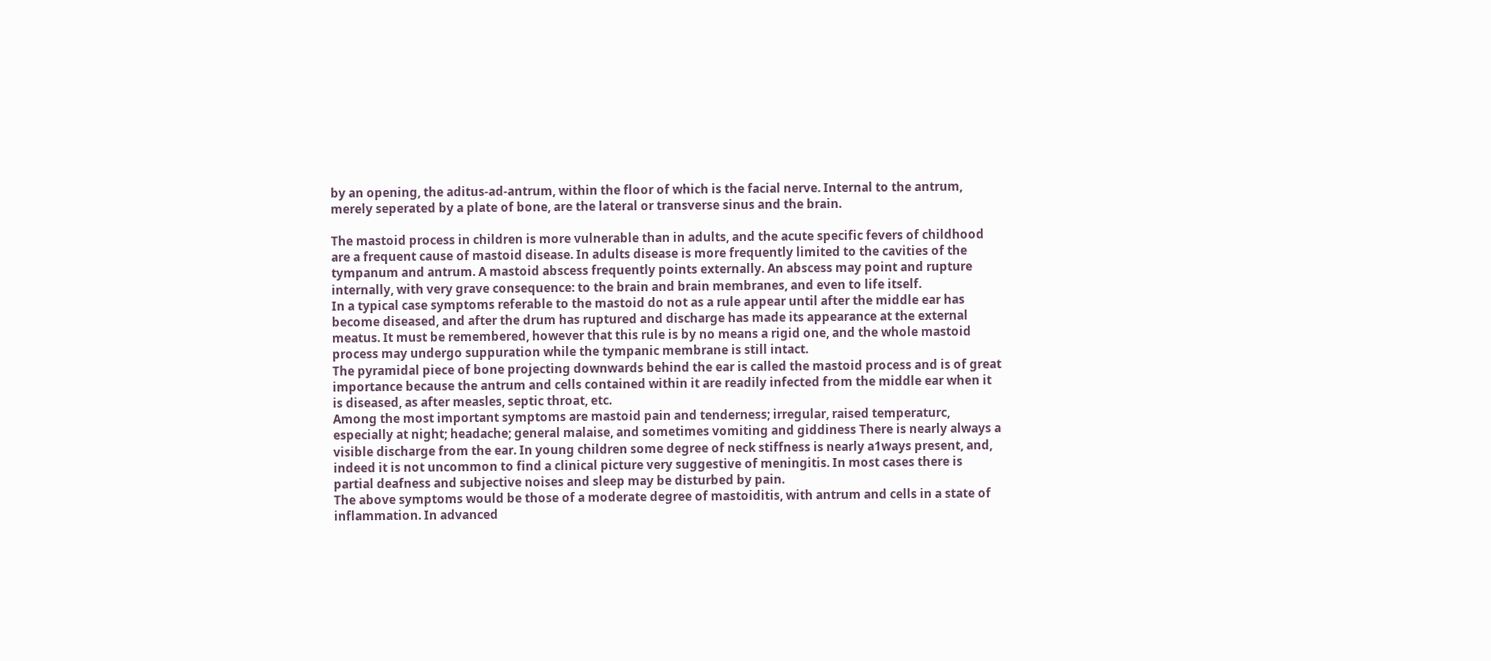by an opening, the aditus-ad-antrum, within the floor of which is the facial nerve. Internal to the antrum, merely seperated by a plate of bone, are the lateral or transverse sinus and the brain.

The mastoid process in children is more vulnerable than in adults, and the acute specific fevers of childhood are a frequent cause of mastoid disease. In adults disease is more frequently limited to the cavities of the tympanum and antrum. A mastoid abscess frequently points externally. An abscess may point and rupture internally, with very grave consequence: to the brain and brain membranes, and even to life itself.
In a typical case symptoms referable to the mastoid do not as a rule appear until after the middle ear has become diseased, and after the drum has ruptured and discharge has made its appearance at the external meatus. It must be remembered, however that this rule is by no means a rigid one, and the whole mastoid process may undergo suppuration while the tympanic membrane is still intact.
The pyramidal piece of bone projecting downwards behind the ear is called the mastoid process and is of great importance because the antrum and cells contained within it are readily infected from the middle ear when it is diseased, as after measles, septic throat, etc.
Among the most important symptoms are mastoid pain and tenderness; irregular, raised temperaturc, especially at night; headache; general malaise, and sometimes vomiting and giddiness There is nearly always a visible discharge from the ear. In young children some degree of neck stiffness is nearly a1ways present, and, indeed it is not uncommon to find a clinical picture very suggestive of meningitis. In most cases there is partial deafness and subjective noises and sleep may be disturbed by pain.
The above symptoms would be those of a moderate degree of mastoiditis, with antrum and cells in a state of inflammation. In advanced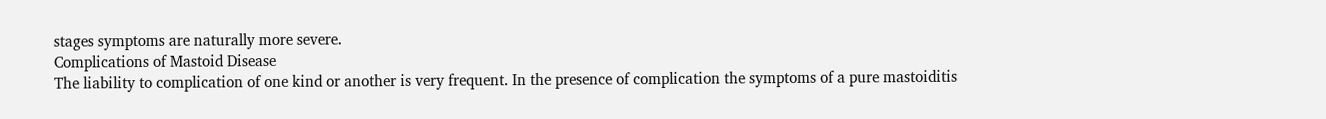stages symptoms are naturally more severe.
Complications of Mastoid Disease
The liability to complication of one kind or another is very frequent. In the presence of complication the symptoms of a pure mastoiditis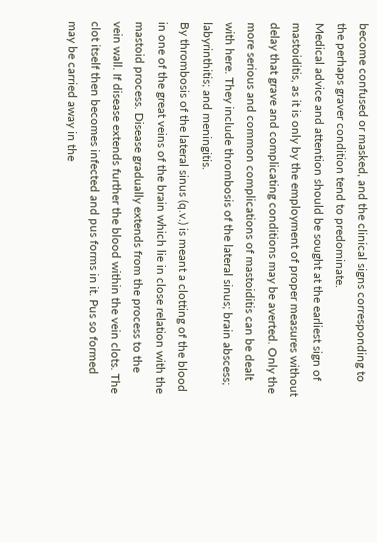become confused or masked, and the clinical signs corresponding to the perhaps graver condition tend to predominate.
Medical advice and attention should be sought at the earliest sign of mastoiditis, as it is only by the employment of proper measures without delay that grave and complicating conditions may be averted. Only the more serious and common complications of mastoiditis can be dealt with here. They include thrombosis of the lateral sinus; brain abscess; labyrinthitis; and meningitis.
By thrombosis of the lateral sinus (q.v.) is meant a clotting of the blood in one of the great veins of the brain which lie in close relation with the mastoid process. Disease gradually extends from the process to the vein wall. If disease extends further the blood within the vein clots. The clot itself then becomes infected and pus forms in it. Pus so formed may be carried away in the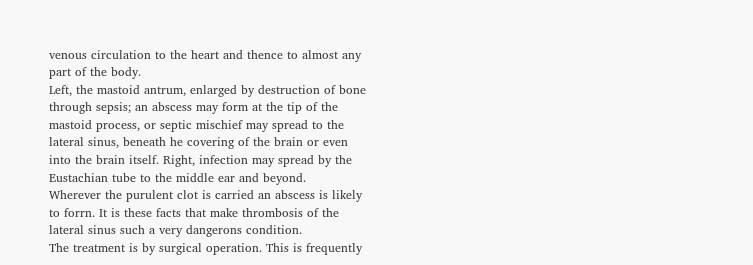venous circulation to the heart and thence to almost any part of the body.
Left, the mastoid antrum, enlarged by destruction of bone through sepsis; an abscess may form at the tip of the mastoid process, or septic mischief may spread to the lateral sinus, beneath he covering of the brain or even into the brain itself. Right, infection may spread by the Eustachian tube to the middle ear and beyond.
Wherever the purulent clot is carried an abscess is likely to forrn. It is these facts that make thrombosis of the lateral sinus such a very dangerons condition.
The treatment is by surgical operation. This is frequently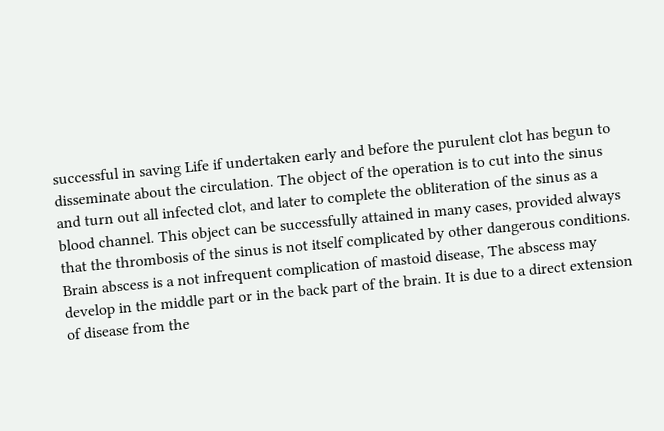successful in saving Life if undertaken early and before the purulent clot has begun to disseminate about the circulation. The object of the operation is to cut into the sinus and turn out all infected clot, and later to complete the obliteration of the sinus as a blood channel. This object can be successfully attained in many cases, provided always that the thrombosis of the sinus is not itself complicated by other dangerous conditions.
Brain abscess is a not infrequent complication of mastoid disease, The abscess may develop in the middle part or in the back part of the brain. It is due to a direct extension of disease from the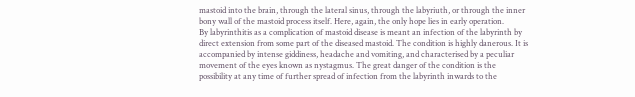mastoid into the brain, through the lateral sinus, through the labyriuth, or through the inner bony wall of the mastoid process itself. Here, again, the only hope lies in early operation.
By labyrinthitis as a complication of mastoid disease is meant an infection of the labyrinth by direct extension from some part of the diseased mastoid. The condition is highly danerous. It is accompanied by intense giddiness, headache and vomiting, and characterised by a peculiar movement of the eyes known as nystagmus. The great danger of the condition is the possibility at any time of further spread of infection from the labyrinth inwards to the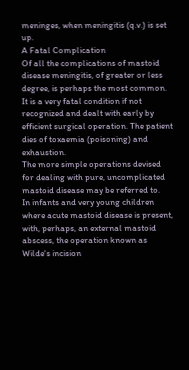meninges, when meningitis (q.v.) is set up.
A Fatal Complication
Of all the complications of mastoid disease meningitis, of greater or less degree, is perhaps the most common. It is a very fatal condition if not recognized and dealt with early by efficient surgical operation. The patient dies of toxaemia (poisoning) and exhaustion.
The more simple operations devised for dealing with pure, uncomplicated mastoid disease may be referred to.
In infants and very young children where acute mastoid disease is present, with, perhaps, an external mastoid abscess, the operation known as Wilde's incision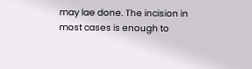may lae done. The incision in most cases is enough to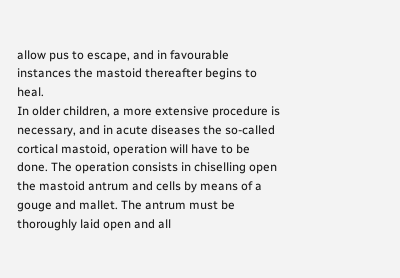allow pus to escape, and in favourable instances the mastoid thereafter begins to heal.
In older children, a more extensive procedure is necessary, and in acute diseases the so-called cortical mastoid, operation will have to be done. The operation consists in chiselling open the mastoid antrum and cells by means of a gouge and mallet. The antrum must be thoroughly laid open and all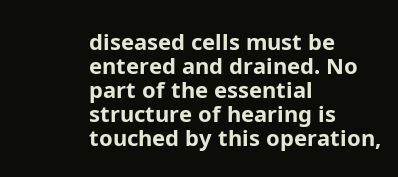diseased cells must be entered and drained. No part of the essential structure of hearing is touched by this operation,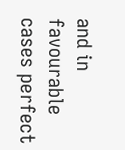and in favourable cases perfect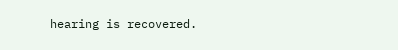hearing is recovered.